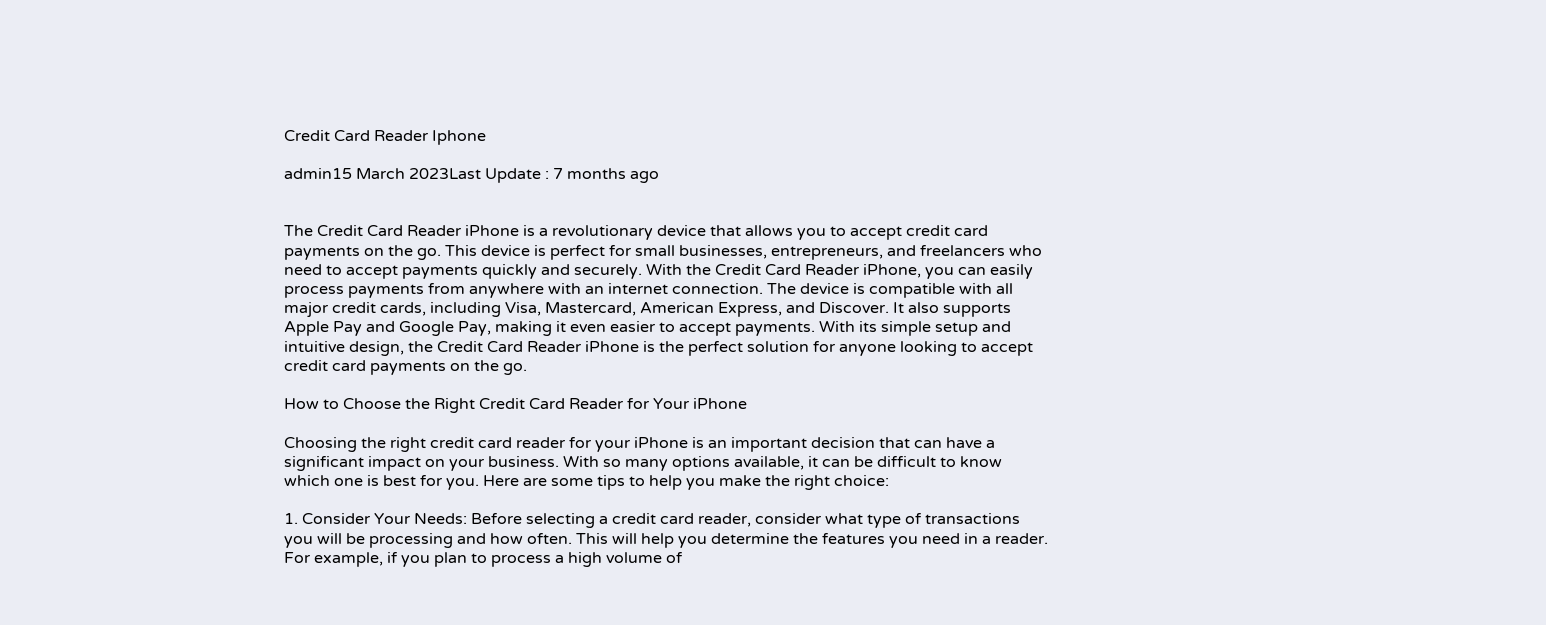Credit Card Reader Iphone

admin15 March 2023Last Update : 7 months ago


The Credit Card Reader iPhone is a revolutionary device that allows you to accept credit card payments on the go. This device is perfect for small businesses, entrepreneurs, and freelancers who need to accept payments quickly and securely. With the Credit Card Reader iPhone, you can easily process payments from anywhere with an internet connection. The device is compatible with all major credit cards, including Visa, Mastercard, American Express, and Discover. It also supports Apple Pay and Google Pay, making it even easier to accept payments. With its simple setup and intuitive design, the Credit Card Reader iPhone is the perfect solution for anyone looking to accept credit card payments on the go.

How to Choose the Right Credit Card Reader for Your iPhone

Choosing the right credit card reader for your iPhone is an important decision that can have a significant impact on your business. With so many options available, it can be difficult to know which one is best for you. Here are some tips to help you make the right choice:

1. Consider Your Needs: Before selecting a credit card reader, consider what type of transactions you will be processing and how often. This will help you determine the features you need in a reader. For example, if you plan to process a high volume of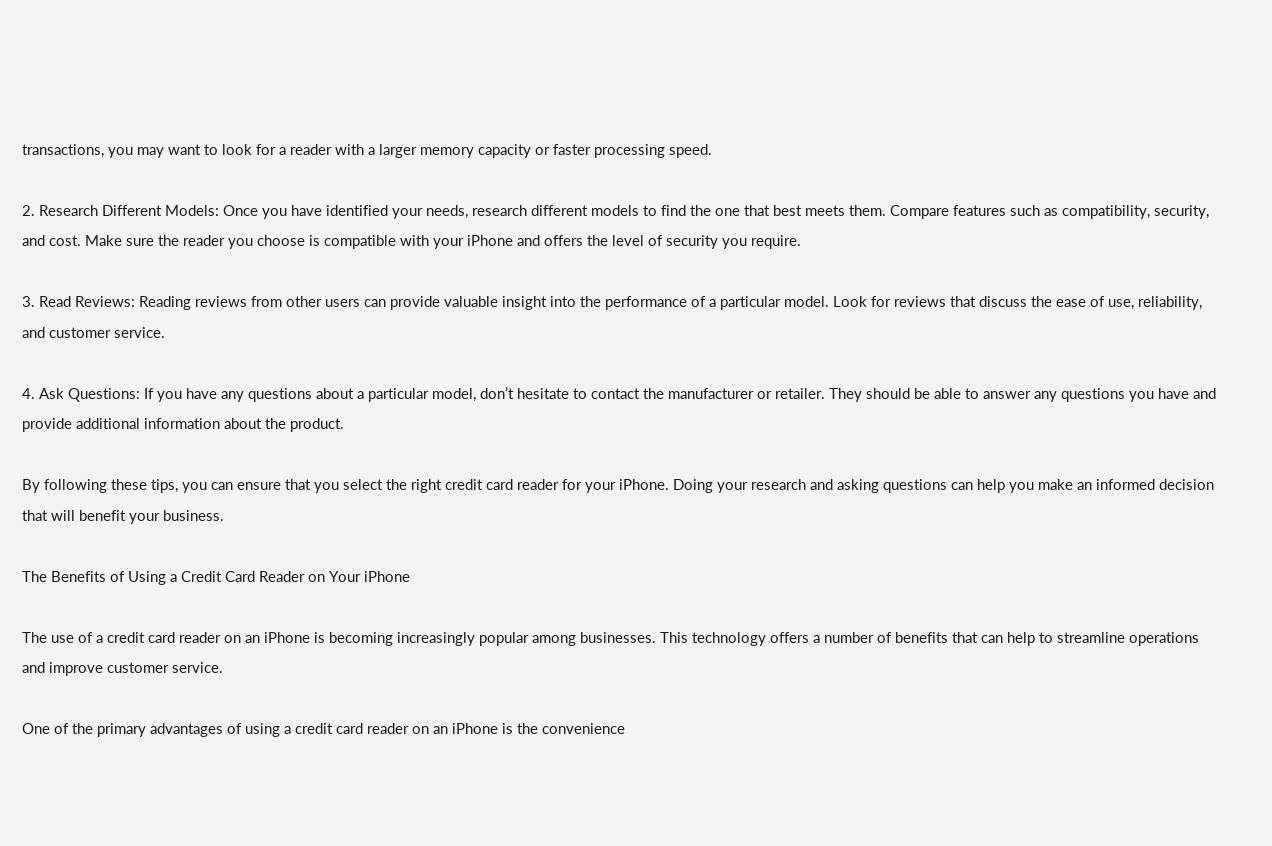transactions, you may want to look for a reader with a larger memory capacity or faster processing speed.

2. Research Different Models: Once you have identified your needs, research different models to find the one that best meets them. Compare features such as compatibility, security, and cost. Make sure the reader you choose is compatible with your iPhone and offers the level of security you require.

3. Read Reviews: Reading reviews from other users can provide valuable insight into the performance of a particular model. Look for reviews that discuss the ease of use, reliability, and customer service.

4. Ask Questions: If you have any questions about a particular model, don’t hesitate to contact the manufacturer or retailer. They should be able to answer any questions you have and provide additional information about the product.

By following these tips, you can ensure that you select the right credit card reader for your iPhone. Doing your research and asking questions can help you make an informed decision that will benefit your business.

The Benefits of Using a Credit Card Reader on Your iPhone

The use of a credit card reader on an iPhone is becoming increasingly popular among businesses. This technology offers a number of benefits that can help to streamline operations and improve customer service.

One of the primary advantages of using a credit card reader on an iPhone is the convenience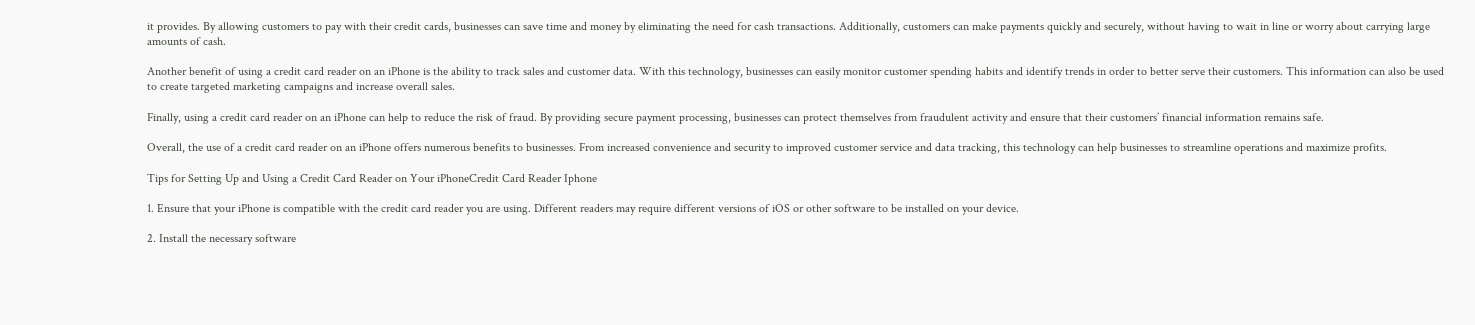it provides. By allowing customers to pay with their credit cards, businesses can save time and money by eliminating the need for cash transactions. Additionally, customers can make payments quickly and securely, without having to wait in line or worry about carrying large amounts of cash.

Another benefit of using a credit card reader on an iPhone is the ability to track sales and customer data. With this technology, businesses can easily monitor customer spending habits and identify trends in order to better serve their customers. This information can also be used to create targeted marketing campaigns and increase overall sales.

Finally, using a credit card reader on an iPhone can help to reduce the risk of fraud. By providing secure payment processing, businesses can protect themselves from fraudulent activity and ensure that their customers’ financial information remains safe.

Overall, the use of a credit card reader on an iPhone offers numerous benefits to businesses. From increased convenience and security to improved customer service and data tracking, this technology can help businesses to streamline operations and maximize profits.

Tips for Setting Up and Using a Credit Card Reader on Your iPhoneCredit Card Reader Iphone

1. Ensure that your iPhone is compatible with the credit card reader you are using. Different readers may require different versions of iOS or other software to be installed on your device.

2. Install the necessary software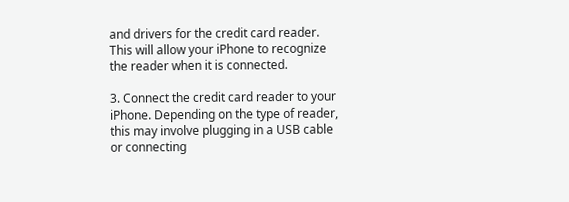and drivers for the credit card reader. This will allow your iPhone to recognize the reader when it is connected.

3. Connect the credit card reader to your iPhone. Depending on the type of reader, this may involve plugging in a USB cable or connecting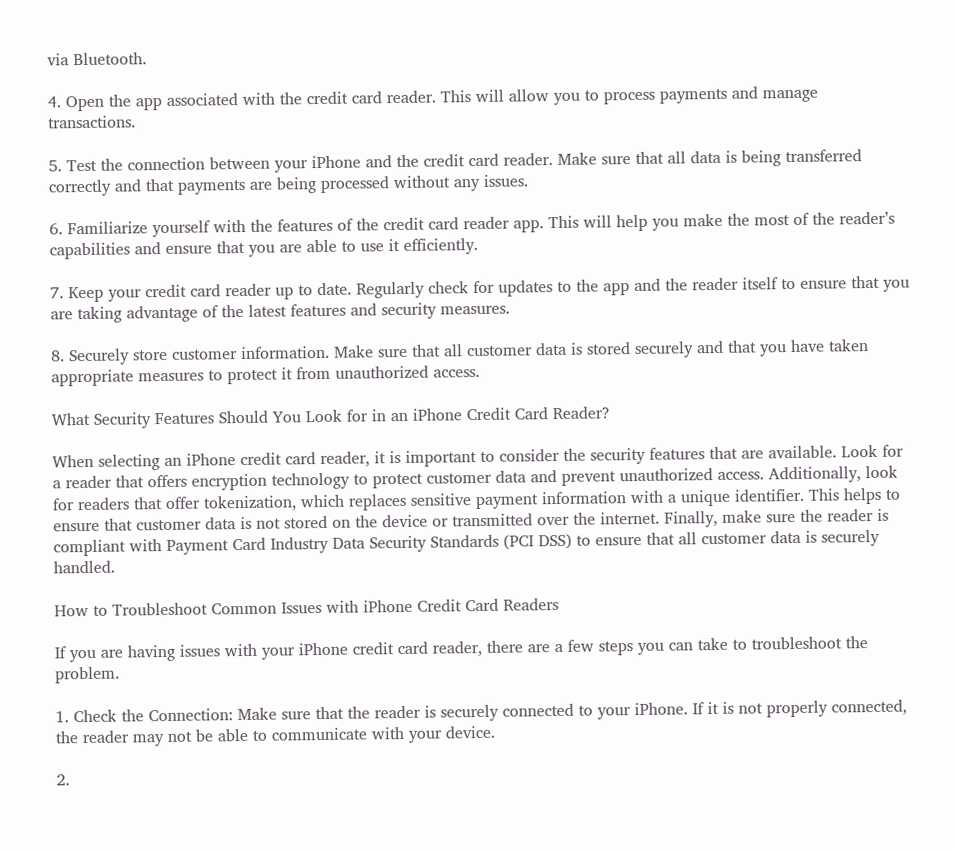via Bluetooth.

4. Open the app associated with the credit card reader. This will allow you to process payments and manage transactions.

5. Test the connection between your iPhone and the credit card reader. Make sure that all data is being transferred correctly and that payments are being processed without any issues.

6. Familiarize yourself with the features of the credit card reader app. This will help you make the most of the reader’s capabilities and ensure that you are able to use it efficiently.

7. Keep your credit card reader up to date. Regularly check for updates to the app and the reader itself to ensure that you are taking advantage of the latest features and security measures.

8. Securely store customer information. Make sure that all customer data is stored securely and that you have taken appropriate measures to protect it from unauthorized access.

What Security Features Should You Look for in an iPhone Credit Card Reader?

When selecting an iPhone credit card reader, it is important to consider the security features that are available. Look for a reader that offers encryption technology to protect customer data and prevent unauthorized access. Additionally, look for readers that offer tokenization, which replaces sensitive payment information with a unique identifier. This helps to ensure that customer data is not stored on the device or transmitted over the internet. Finally, make sure the reader is compliant with Payment Card Industry Data Security Standards (PCI DSS) to ensure that all customer data is securely handled.

How to Troubleshoot Common Issues with iPhone Credit Card Readers

If you are having issues with your iPhone credit card reader, there are a few steps you can take to troubleshoot the problem.

1. Check the Connection: Make sure that the reader is securely connected to your iPhone. If it is not properly connected, the reader may not be able to communicate with your device.

2.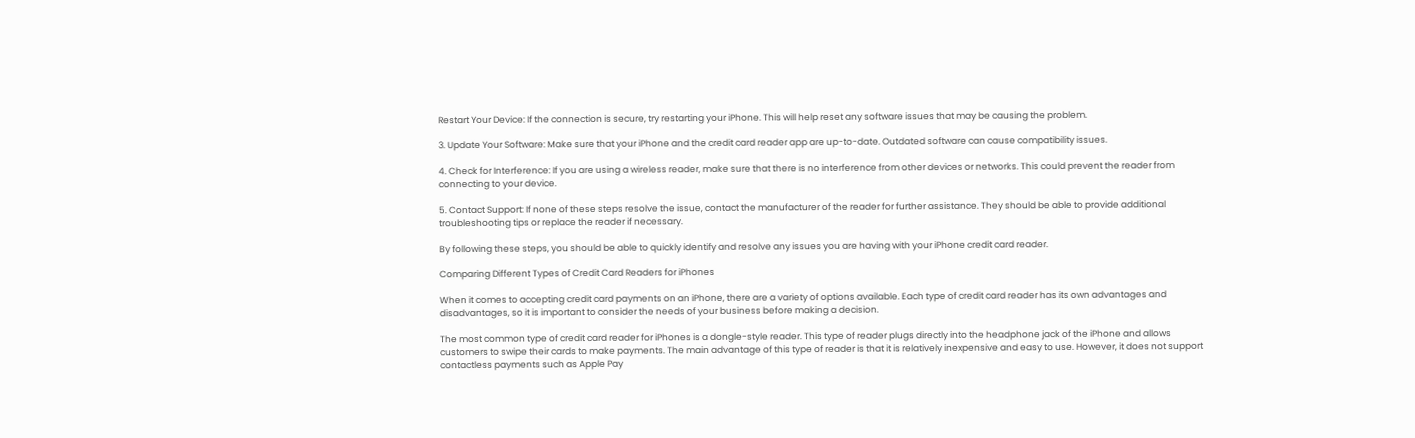Restart Your Device: If the connection is secure, try restarting your iPhone. This will help reset any software issues that may be causing the problem.

3. Update Your Software: Make sure that your iPhone and the credit card reader app are up-to-date. Outdated software can cause compatibility issues.

4. Check for Interference: If you are using a wireless reader, make sure that there is no interference from other devices or networks. This could prevent the reader from connecting to your device.

5. Contact Support: If none of these steps resolve the issue, contact the manufacturer of the reader for further assistance. They should be able to provide additional troubleshooting tips or replace the reader if necessary.

By following these steps, you should be able to quickly identify and resolve any issues you are having with your iPhone credit card reader.

Comparing Different Types of Credit Card Readers for iPhones

When it comes to accepting credit card payments on an iPhone, there are a variety of options available. Each type of credit card reader has its own advantages and disadvantages, so it is important to consider the needs of your business before making a decision.

The most common type of credit card reader for iPhones is a dongle-style reader. This type of reader plugs directly into the headphone jack of the iPhone and allows customers to swipe their cards to make payments. The main advantage of this type of reader is that it is relatively inexpensive and easy to use. However, it does not support contactless payments such as Apple Pay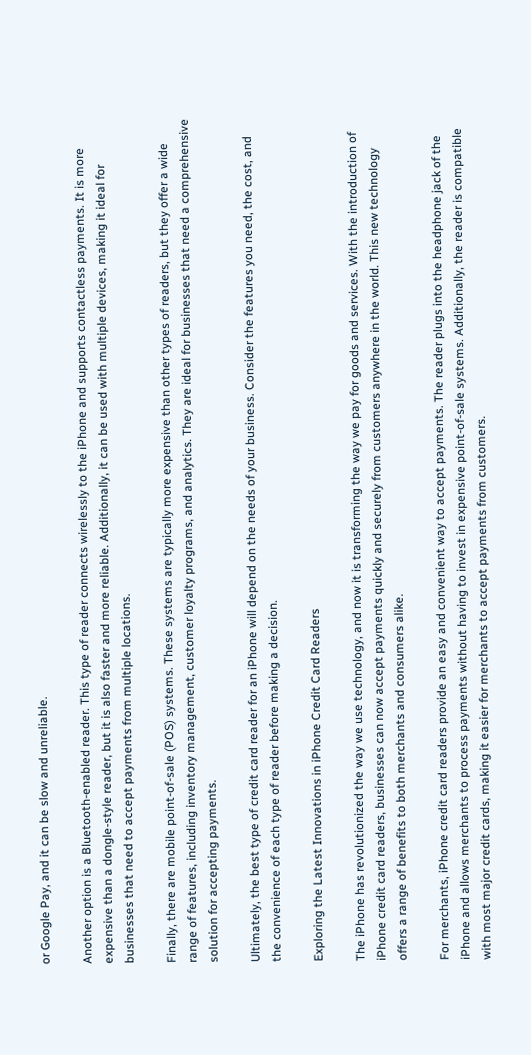or Google Pay, and it can be slow and unreliable.

Another option is a Bluetooth-enabled reader. This type of reader connects wirelessly to the iPhone and supports contactless payments. It is more expensive than a dongle-style reader, but it is also faster and more reliable. Additionally, it can be used with multiple devices, making it ideal for businesses that need to accept payments from multiple locations.

Finally, there are mobile point-of-sale (POS) systems. These systems are typically more expensive than other types of readers, but they offer a wide range of features, including inventory management, customer loyalty programs, and analytics. They are ideal for businesses that need a comprehensive solution for accepting payments.

Ultimately, the best type of credit card reader for an iPhone will depend on the needs of your business. Consider the features you need, the cost, and the convenience of each type of reader before making a decision.

Exploring the Latest Innovations in iPhone Credit Card Readers

The iPhone has revolutionized the way we use technology, and now it is transforming the way we pay for goods and services. With the introduction of iPhone credit card readers, businesses can now accept payments quickly and securely from customers anywhere in the world. This new technology offers a range of benefits to both merchants and consumers alike.

For merchants, iPhone credit card readers provide an easy and convenient way to accept payments. The reader plugs into the headphone jack of the iPhone and allows merchants to process payments without having to invest in expensive point-of-sale systems. Additionally, the reader is compatible with most major credit cards, making it easier for merchants to accept payments from customers.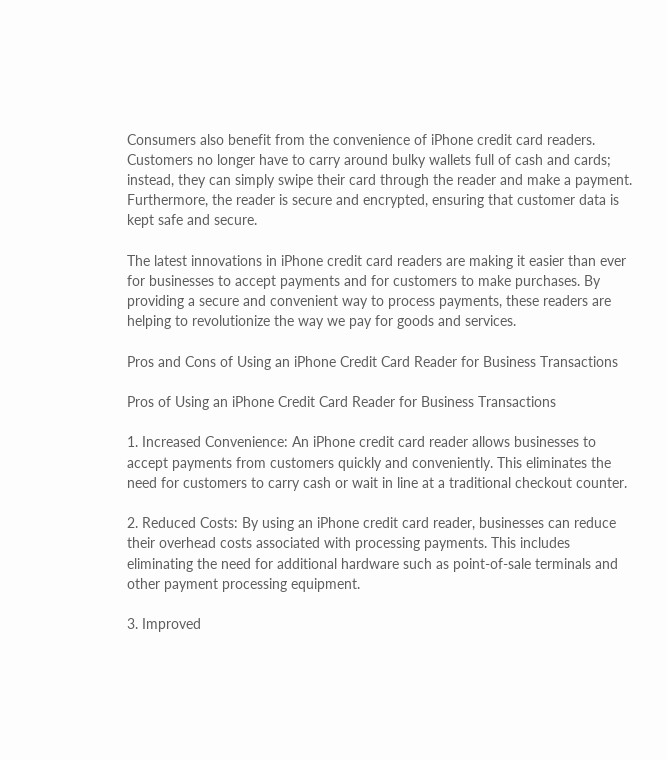Consumers also benefit from the convenience of iPhone credit card readers. Customers no longer have to carry around bulky wallets full of cash and cards; instead, they can simply swipe their card through the reader and make a payment. Furthermore, the reader is secure and encrypted, ensuring that customer data is kept safe and secure.

The latest innovations in iPhone credit card readers are making it easier than ever for businesses to accept payments and for customers to make purchases. By providing a secure and convenient way to process payments, these readers are helping to revolutionize the way we pay for goods and services.

Pros and Cons of Using an iPhone Credit Card Reader for Business Transactions

Pros of Using an iPhone Credit Card Reader for Business Transactions

1. Increased Convenience: An iPhone credit card reader allows businesses to accept payments from customers quickly and conveniently. This eliminates the need for customers to carry cash or wait in line at a traditional checkout counter.

2. Reduced Costs: By using an iPhone credit card reader, businesses can reduce their overhead costs associated with processing payments. This includes eliminating the need for additional hardware such as point-of-sale terminals and other payment processing equipment.

3. Improved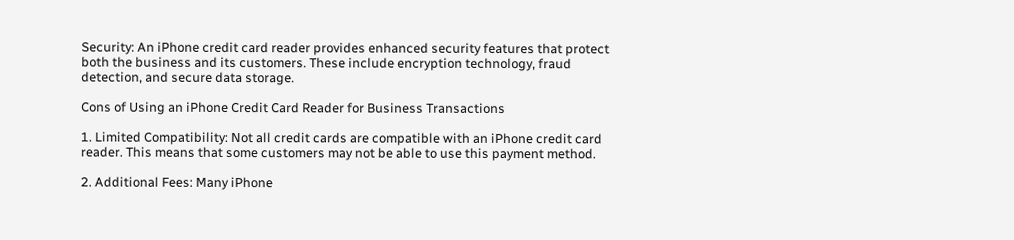Security: An iPhone credit card reader provides enhanced security features that protect both the business and its customers. These include encryption technology, fraud detection, and secure data storage.

Cons of Using an iPhone Credit Card Reader for Business Transactions

1. Limited Compatibility: Not all credit cards are compatible with an iPhone credit card reader. This means that some customers may not be able to use this payment method.

2. Additional Fees: Many iPhone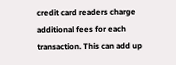credit card readers charge additional fees for each transaction. This can add up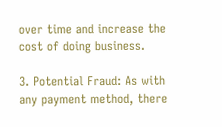over time and increase the cost of doing business.

3. Potential Fraud: As with any payment method, there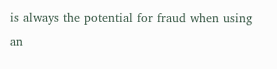is always the potential for fraud when using an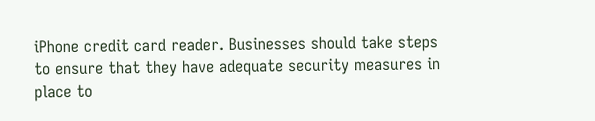iPhone credit card reader. Businesses should take steps to ensure that they have adequate security measures in place to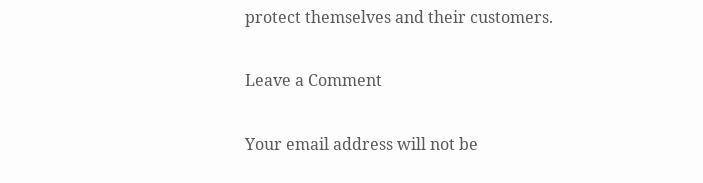protect themselves and their customers.

Leave a Comment

Your email address will not be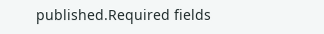published.Required fields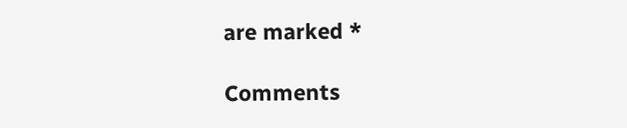are marked *

Comments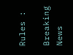Rules :

Breaking News